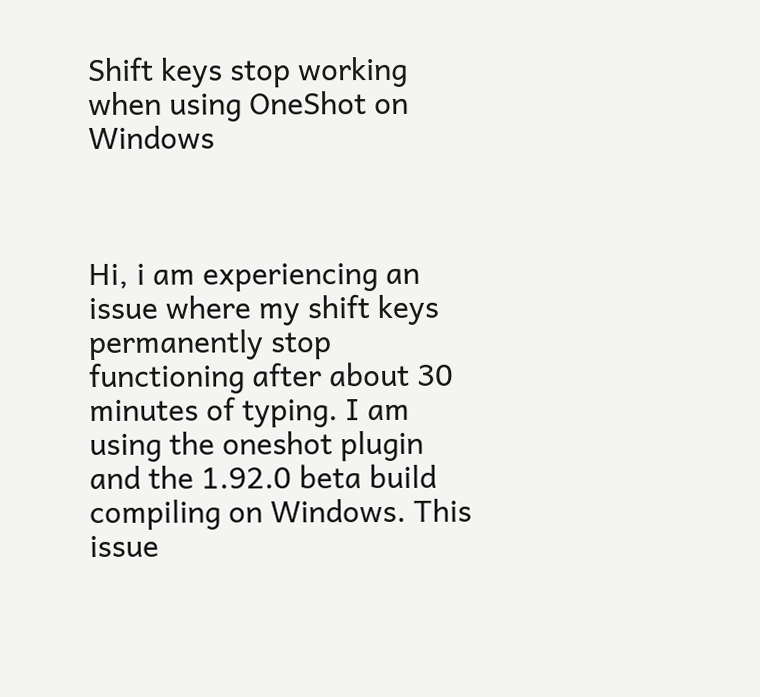Shift keys stop working when using OneShot on Windows



Hi, i am experiencing an issue where my shift keys permanently stop functioning after about 30 minutes of typing. I am using the oneshot plugin and the 1.92.0 beta build compiling on Windows. This issue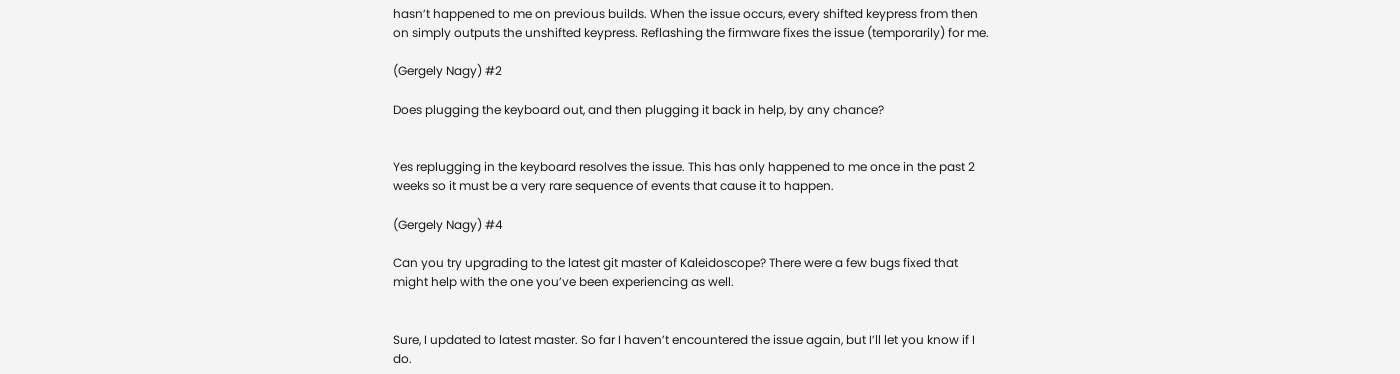hasn’t happened to me on previous builds. When the issue occurs, every shifted keypress from then on simply outputs the unshifted keypress. Reflashing the firmware fixes the issue (temporarily) for me.

(Gergely Nagy) #2

Does plugging the keyboard out, and then plugging it back in help, by any chance?


Yes replugging in the keyboard resolves the issue. This has only happened to me once in the past 2 weeks so it must be a very rare sequence of events that cause it to happen.

(Gergely Nagy) #4

Can you try upgrading to the latest git master of Kaleidoscope? There were a few bugs fixed that might help with the one you’ve been experiencing as well.


Sure, I updated to latest master. So far I haven’t encountered the issue again, but I’ll let you know if I do.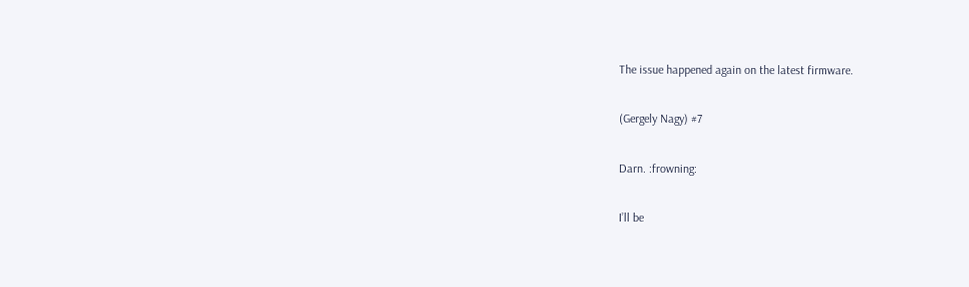The issue happened again on the latest firmware.

(Gergely Nagy) #7

Darn. :frowning:

I’ll be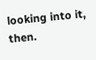looking into it, then.